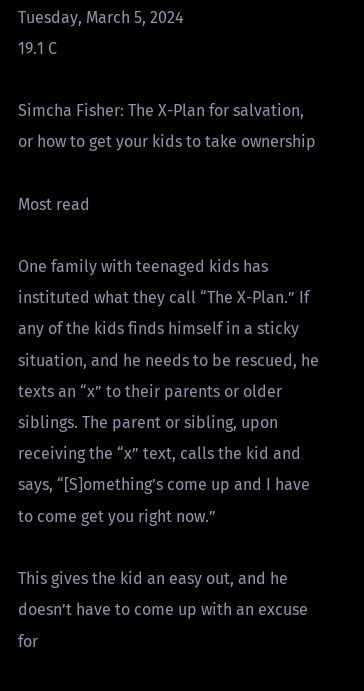Tuesday, March 5, 2024
19.1 C

Simcha Fisher: The X-Plan for salvation, or how to get your kids to take ownership

Most read

One family with teenaged kids has instituted what they call “The X-Plan.” If any of the kids finds himself in a sticky situation, and he needs to be rescued, he texts an “x” to their parents or older siblings. The parent or sibling, upon receiving the “x” text, calls the kid and says, “[S]omething’s come up and I have to come get you right now.”

This gives the kid an easy out, and he doesn’t have to come up with an excuse for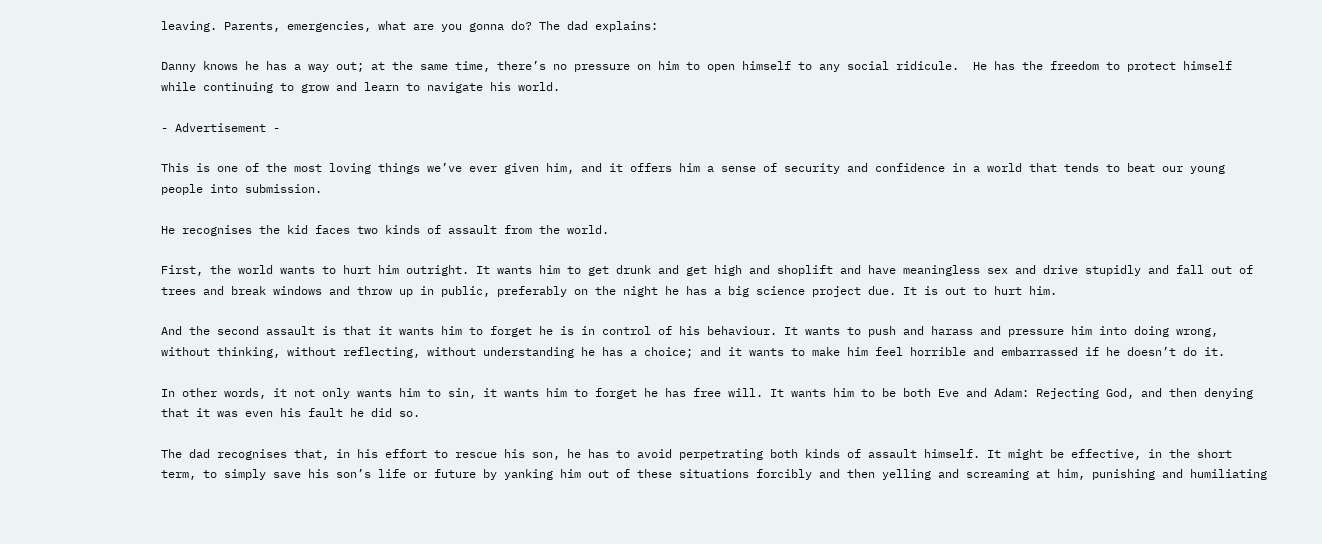leaving. Parents, emergencies, what are you gonna do? The dad explains:

Danny knows he has a way out; at the same time, there’s no pressure on him to open himself to any social ridicule.  He has the freedom to protect himself while continuing to grow and learn to navigate his world.

- Advertisement -

This is one of the most loving things we’ve ever given him, and it offers him a sense of security and confidence in a world that tends to beat our young people into submission.

He recognises the kid faces two kinds of assault from the world.

First, the world wants to hurt him outright. It wants him to get drunk and get high and shoplift and have meaningless sex and drive stupidly and fall out of trees and break windows and throw up in public, preferably on the night he has a big science project due. It is out to hurt him.

And the second assault is that it wants him to forget he is in control of his behaviour. It wants to push and harass and pressure him into doing wrong, without thinking, without reflecting, without understanding he has a choice; and it wants to make him feel horrible and embarrassed if he doesn’t do it.

In other words, it not only wants him to sin, it wants him to forget he has free will. It wants him to be both Eve and Adam: Rejecting God, and then denying that it was even his fault he did so.

The dad recognises that, in his effort to rescue his son, he has to avoid perpetrating both kinds of assault himself. It might be effective, in the short term, to simply save his son’s life or future by yanking him out of these situations forcibly and then yelling and screaming at him, punishing and humiliating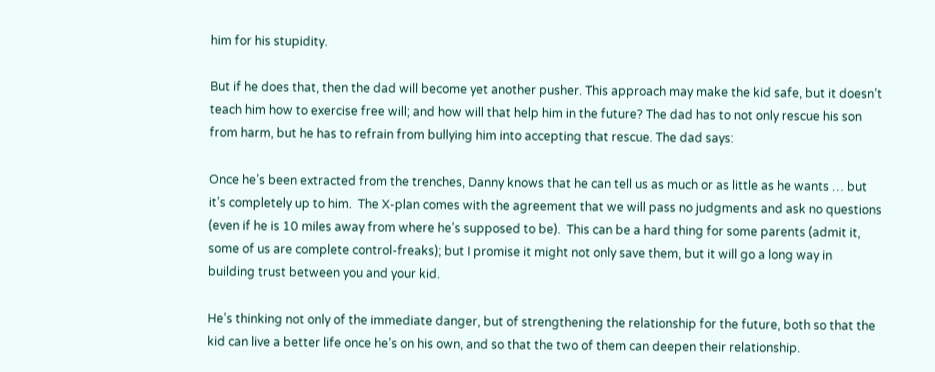him for his stupidity.

But if he does that, then the dad will become yet another pusher. This approach may make the kid safe, but it doesn’t teach him how to exercise free will; and how will that help him in the future? The dad has to not only rescue his son from harm, but he has to refrain from bullying him into accepting that rescue. The dad says:

Once he’s been extracted from the trenches, Danny knows that he can tell us as much or as little as he wants … but it’s completely up to him.  The X-plan comes with the agreement that we will pass no judgments and ask no questions (even if he is 10 miles away from where he’s supposed to be).  This can be a hard thing for some parents (admit it, some of us are complete control-freaks); but I promise it might not only save them, but it will go a long way in building trust between you and your kid.

He’s thinking not only of the immediate danger, but of strengthening the relationship for the future, both so that the kid can live a better life once he’s on his own, and so that the two of them can deepen their relationship.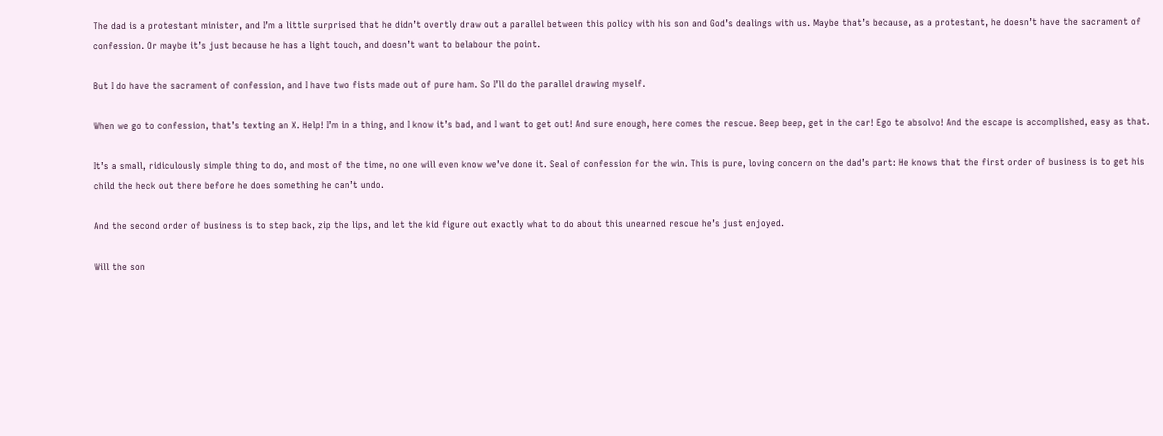The dad is a protestant minister, and I’m a little surprised that he didn’t overtly draw out a parallel between this policy with his son and God’s dealings with us. Maybe that’s because, as a protestant, he doesn’t have the sacrament of confession. Or maybe it’s just because he has a light touch, and doesn’t want to belabour the point.

But I do have the sacrament of confession, and I have two fists made out of pure ham. So I’ll do the parallel drawing myself.

When we go to confession, that’s texting an X. Help! I’m in a thing, and I know it’s bad, and I want to get out! And sure enough, here comes the rescue. Beep beep, get in the car! Ego te absolvo! And the escape is accomplished, easy as that.

It’s a small, ridiculously simple thing to do, and most of the time, no one will even know we’ve done it. Seal of confession for the win. This is pure, loving concern on the dad’s part: He knows that the first order of business is to get his child the heck out there before he does something he can’t undo.

And the second order of business is to step back, zip the lips, and let the kid figure out exactly what to do about this unearned rescue he’s just enjoyed.

Will the son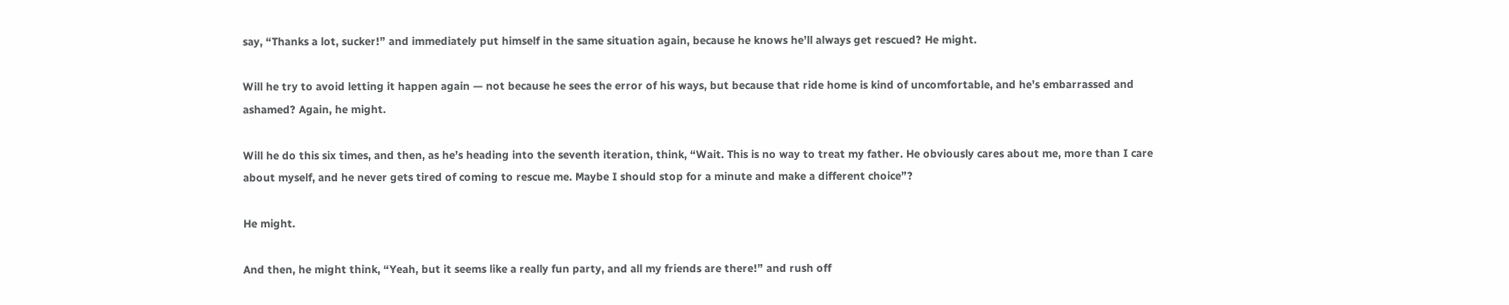say, “Thanks a lot, sucker!” and immediately put himself in the same situation again, because he knows he’ll always get rescued? He might.

Will he try to avoid letting it happen again — not because he sees the error of his ways, but because that ride home is kind of uncomfortable, and he’s embarrassed and ashamed? Again, he might.

Will he do this six times, and then, as he’s heading into the seventh iteration, think, “Wait. This is no way to treat my father. He obviously cares about me, more than I care about myself, and he never gets tired of coming to rescue me. Maybe I should stop for a minute and make a different choice”?

He might.

And then, he might think, “Yeah, but it seems like a really fun party, and all my friends are there!” and rush off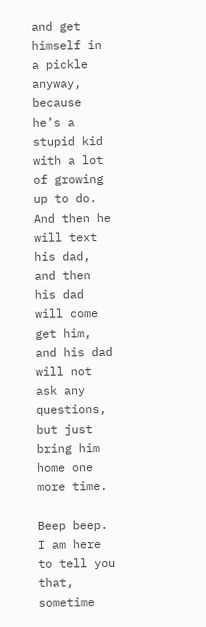and get himself in a pickle anyway, because he’s a stupid kid with a lot of growing up to do. And then he will text his dad, and then his dad will come get him, and his dad will not ask any questions, but just bring him home one more time.

Beep beep. I am here to tell you that, sometime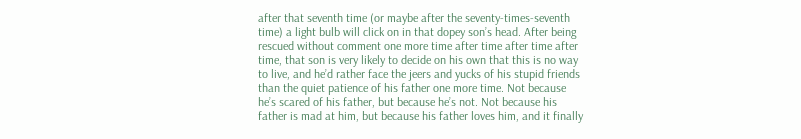after that seventh time (or maybe after the seventy-times-seventh time) a light bulb will click on in that dopey son’s head. After being rescued without comment one more time after time after time after time, that son is very likely to decide on his own that this is no way to live, and he’d rather face the jeers and yucks of his stupid friends than the quiet patience of his father one more time. Not because he’s scared of his father, but because he’s not. Not because his father is mad at him, but because his father loves him, and it finally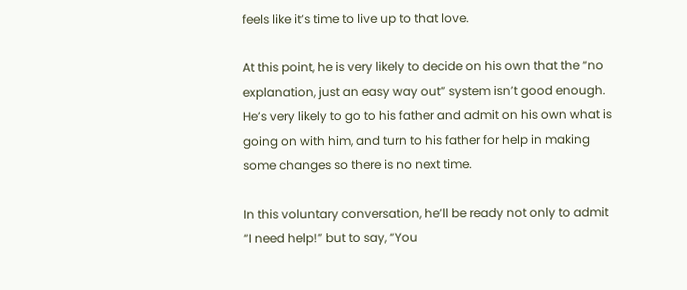feels like it’s time to live up to that love.

At this point, he is very likely to decide on his own that the “no explanation, just an easy way out” system isn’t good enough. He’s very likely to go to his father and admit on his own what is going on with him, and turn to his father for help in making some changes so there is no next time.

In this voluntary conversation, he’ll be ready not only to admit “I need help!” but to say, “You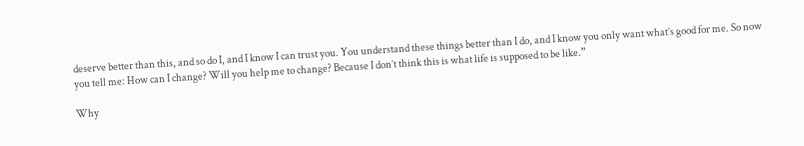deserve better than this, and so do I, and I know I can trust you. You understand these things better than I do, and I know you only want what’s good for me. So now you tell me: How can I change? Will you help me to change? Because I don’t think this is what life is supposed to be like.”

Why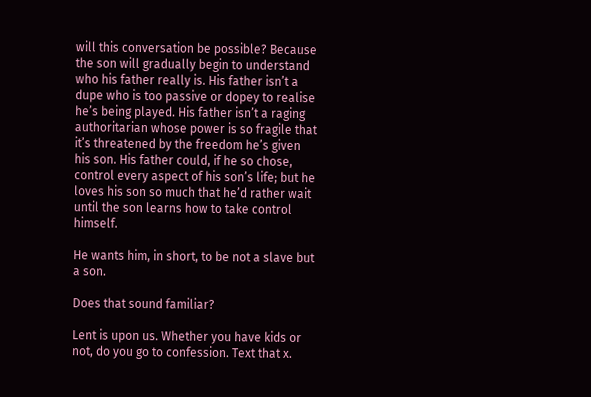will this conversation be possible? Because the son will gradually begin to understand who his father really is. His father isn’t a dupe who is too passive or dopey to realise he’s being played. His father isn’t a raging authoritarian whose power is so fragile that it’s threatened by the freedom he’s given his son. His father could, if he so chose, control every aspect of his son’s life; but he loves his son so much that he’d rather wait until the son learns how to take control himself.

He wants him, in short, to be not a slave but a son.

Does that sound familiar?

Lent is upon us. Whether you have kids or not, do you go to confession. Text that x.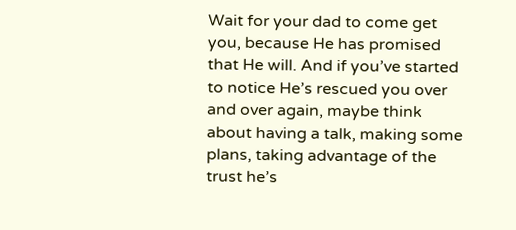Wait for your dad to come get you, because He has promised that He will. And if you’ve started to notice He’s rescued you over and over again, maybe think about having a talk, making some plans, taking advantage of the trust he’s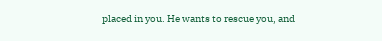placed in you. He wants to rescue you, and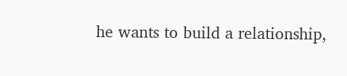he wants to build a relationship,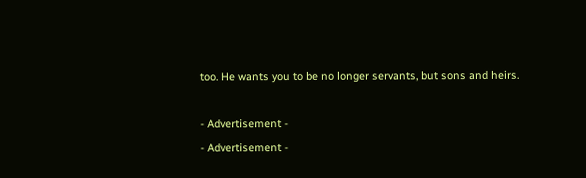too. He wants you to be no longer servants, but sons and heirs.

- Advertisement -
- Advertisement -